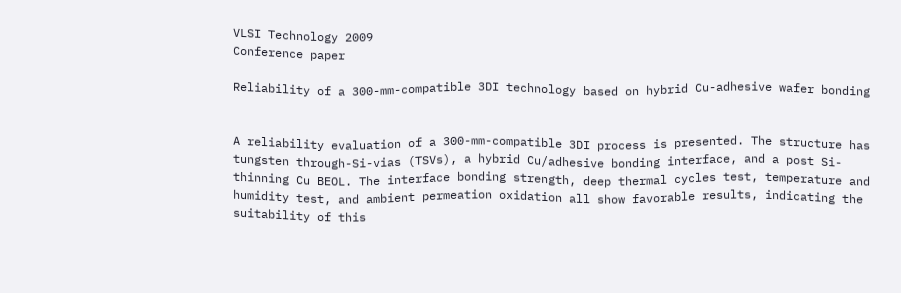VLSI Technology 2009
Conference paper

Reliability of a 300-mm-compatible 3DI technology based on hybrid Cu-adhesive wafer bonding


A reliability evaluation of a 300-mm-compatible 3DI process is presented. The structure has tungsten through-Si-vias (TSVs), a hybrid Cu/adhesive bonding interface, and a post Si-thinning Cu BEOL. The interface bonding strength, deep thermal cycles test, temperature and humidity test, and ambient permeation oxidation all show favorable results, indicating the suitability of this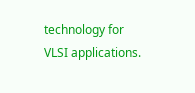technology for VLSI applications.